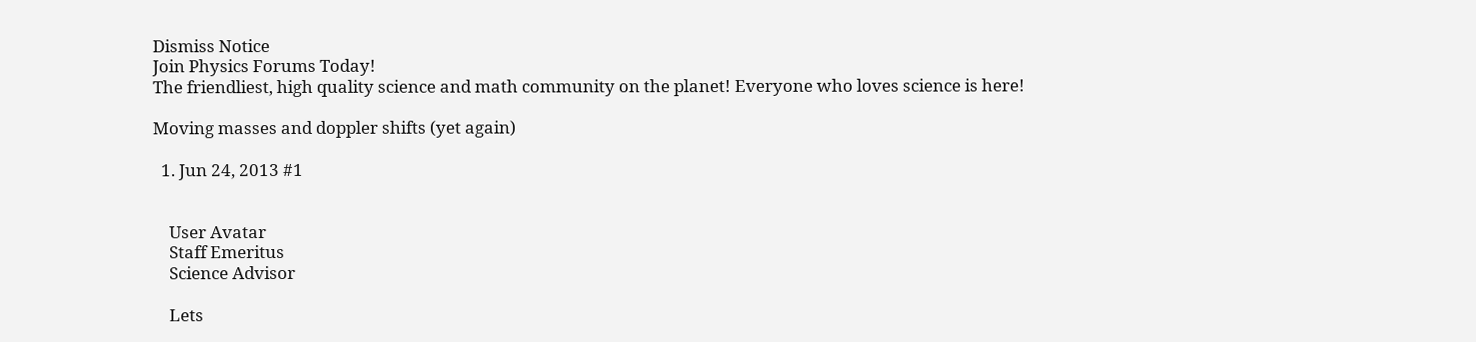Dismiss Notice
Join Physics Forums Today!
The friendliest, high quality science and math community on the planet! Everyone who loves science is here!

Moving masses and doppler shifts (yet again)

  1. Jun 24, 2013 #1


    User Avatar
    Staff Emeritus
    Science Advisor

    Lets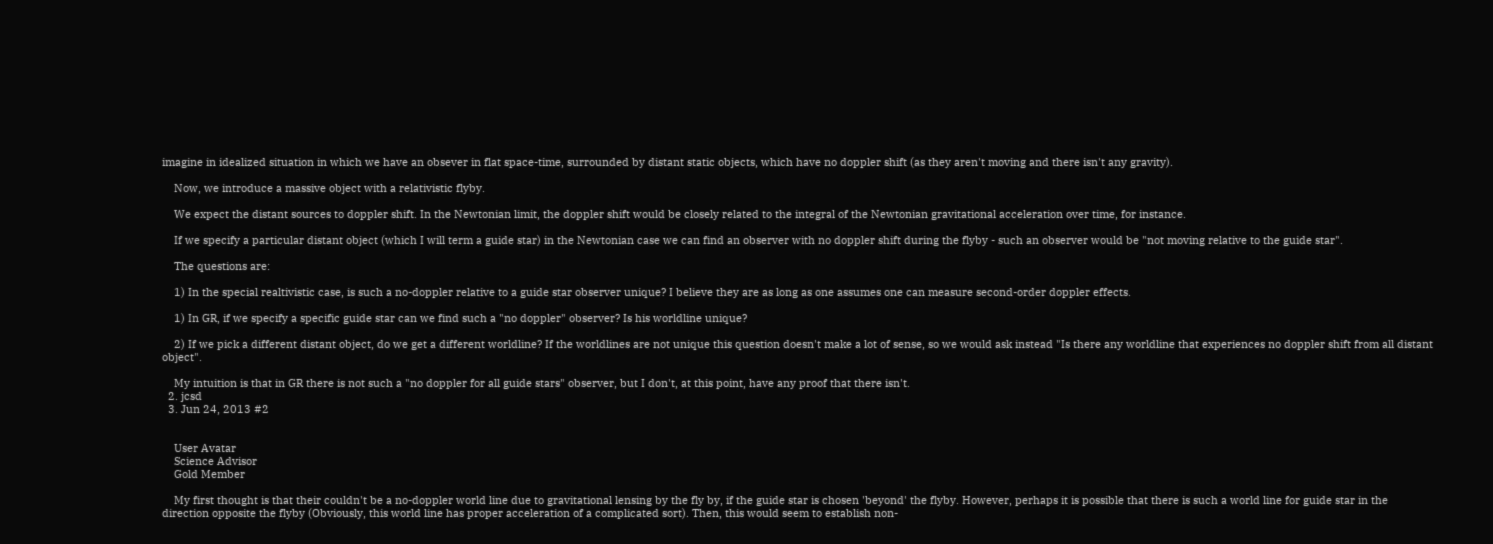imagine in idealized situation in which we have an obsever in flat space-time, surrounded by distant static objects, which have no doppler shift (as they aren't moving and there isn't any gravity).

    Now, we introduce a massive object with a relativistic flyby.

    We expect the distant sources to doppler shift. In the Newtonian limit, the doppler shift would be closely related to the integral of the Newtonian gravitational acceleration over time, for instance.

    If we specify a particular distant object (which I will term a guide star) in the Newtonian case we can find an observer with no doppler shift during the flyby - such an observer would be "not moving relative to the guide star".

    The questions are:

    1) In the special realtivistic case, is such a no-doppler relative to a guide star observer unique? I believe they are as long as one assumes one can measure second-order doppler effects.

    1) In GR, if we specify a specific guide star can we find such a "no doppler" observer? Is his worldline unique?

    2) If we pick a different distant object, do we get a different worldline? If the worldlines are not unique this question doesn't make a lot of sense, so we would ask instead "Is there any worldline that experiences no doppler shift from all distant object".

    My intuition is that in GR there is not such a "no doppler for all guide stars" observer, but I don't, at this point, have any proof that there isn't.
  2. jcsd
  3. Jun 24, 2013 #2


    User Avatar
    Science Advisor
    Gold Member

    My first thought is that their couldn't be a no-doppler world line due to gravitational lensing by the fly by, if the guide star is chosen 'beyond' the flyby. However, perhaps it is possible that there is such a world line for guide star in the direction opposite the flyby (Obviously, this world line has proper acceleration of a complicated sort). Then, this would seem to establish non-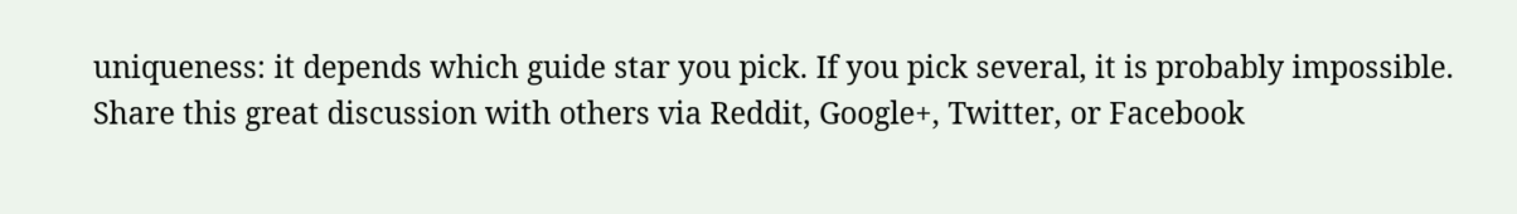uniqueness: it depends which guide star you pick. If you pick several, it is probably impossible.
Share this great discussion with others via Reddit, Google+, Twitter, or Facebook